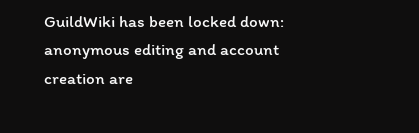GuildWiki has been locked down: anonymous editing and account creation are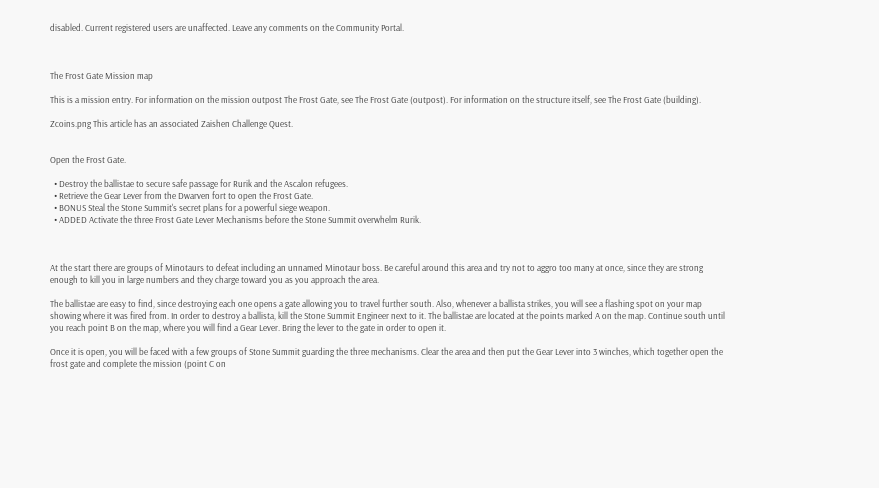disabled. Current registered users are unaffected. Leave any comments on the Community Portal.



The Frost Gate Mission map

This is a mission entry. For information on the mission outpost The Frost Gate, see The Frost Gate (outpost). For information on the structure itself, see The Frost Gate (building).

Zcoins.png This article has an associated Zaishen Challenge Quest.


Open the Frost Gate.

  • Destroy the ballistae to secure safe passage for Rurik and the Ascalon refugees.
  • Retrieve the Gear Lever from the Dwarven fort to open the Frost Gate.
  • BONUS Steal the Stone Summit's secret plans for a powerful siege weapon.
  • ADDED Activate the three Frost Gate Lever Mechanisms before the Stone Summit overwhelm Rurik.



At the start there are groups of Minotaurs to defeat including an unnamed Minotaur boss. Be careful around this area and try not to aggro too many at once, since they are strong enough to kill you in large numbers and they charge toward you as you approach the area.

The ballistae are easy to find, since destroying each one opens a gate allowing you to travel further south. Also, whenever a ballista strikes, you will see a flashing spot on your map showing where it was fired from. In order to destroy a ballista, kill the Stone Summit Engineer next to it. The ballistae are located at the points marked A on the map. Continue south until you reach point B on the map, where you will find a Gear Lever. Bring the lever to the gate in order to open it.

Once it is open, you will be faced with a few groups of Stone Summit guarding the three mechanisms. Clear the area and then put the Gear Lever into 3 winches, which together open the frost gate and complete the mission (point C on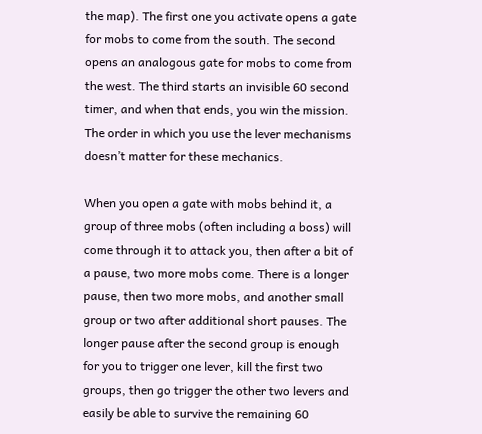the map). The first one you activate opens a gate for mobs to come from the south. The second opens an analogous gate for mobs to come from the west. The third starts an invisible 60 second timer, and when that ends, you win the mission. The order in which you use the lever mechanisms doesn’t matter for these mechanics.

When you open a gate with mobs behind it, a group of three mobs (often including a boss) will come through it to attack you, then after a bit of a pause, two more mobs come. There is a longer pause, then two more mobs, and another small group or two after additional short pauses. The longer pause after the second group is enough for you to trigger one lever, kill the first two groups, then go trigger the other two levers and easily be able to survive the remaining 60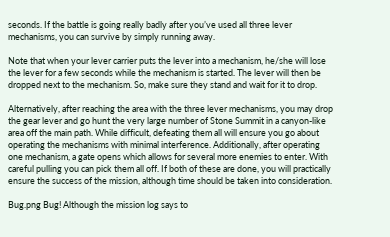seconds. If the battle is going really badly after you’ve used all three lever mechanisms, you can survive by simply running away.

Note that when your lever carrier puts the lever into a mechanism, he/she will lose the lever for a few seconds while the mechanism is started. The lever will then be dropped next to the mechanism. So, make sure they stand and wait for it to drop.

Alternatively, after reaching the area with the three lever mechanisms, you may drop the gear lever and go hunt the very large number of Stone Summit in a canyon-like area off the main path. While difficult, defeating them all will ensure you go about operating the mechanisms with minimal interference. Additionally, after operating one mechanism, a gate opens which allows for several more enemies to enter. With careful pulling you can pick them all off. If both of these are done, you will practically ensure the success of the mission, although time should be taken into consideration.

Bug.png Bug! Although the mission log says to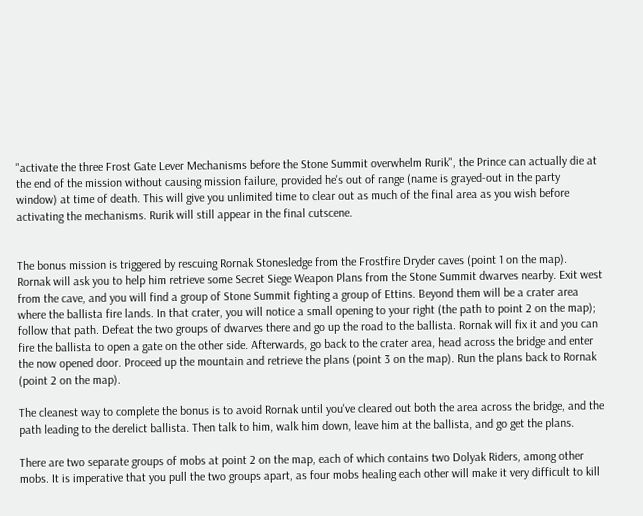"activate the three Frost Gate Lever Mechanisms before the Stone Summit overwhelm Rurik", the Prince can actually die at the end of the mission without causing mission failure, provided he's out of range (name is grayed-out in the party window) at time of death. This will give you unlimited time to clear out as much of the final area as you wish before activating the mechanisms. Rurik will still appear in the final cutscene.


The bonus mission is triggered by rescuing Rornak Stonesledge from the Frostfire Dryder caves (point 1 on the map). Rornak will ask you to help him retrieve some Secret Siege Weapon Plans from the Stone Summit dwarves nearby. Exit west from the cave, and you will find a group of Stone Summit fighting a group of Ettins. Beyond them will be a crater area where the ballista fire lands. In that crater, you will notice a small opening to your right (the path to point 2 on the map); follow that path. Defeat the two groups of dwarves there and go up the road to the ballista. Rornak will fix it and you can fire the ballista to open a gate on the other side. Afterwards, go back to the crater area, head across the bridge and enter the now opened door. Proceed up the mountain and retrieve the plans (point 3 on the map). Run the plans back to Rornak (point 2 on the map).

The cleanest way to complete the bonus is to avoid Rornak until you've cleared out both the area across the bridge, and the path leading to the derelict ballista. Then talk to him, walk him down, leave him at the ballista, and go get the plans.

There are two separate groups of mobs at point 2 on the map, each of which contains two Dolyak Riders, among other mobs. It is imperative that you pull the two groups apart, as four mobs healing each other will make it very difficult to kill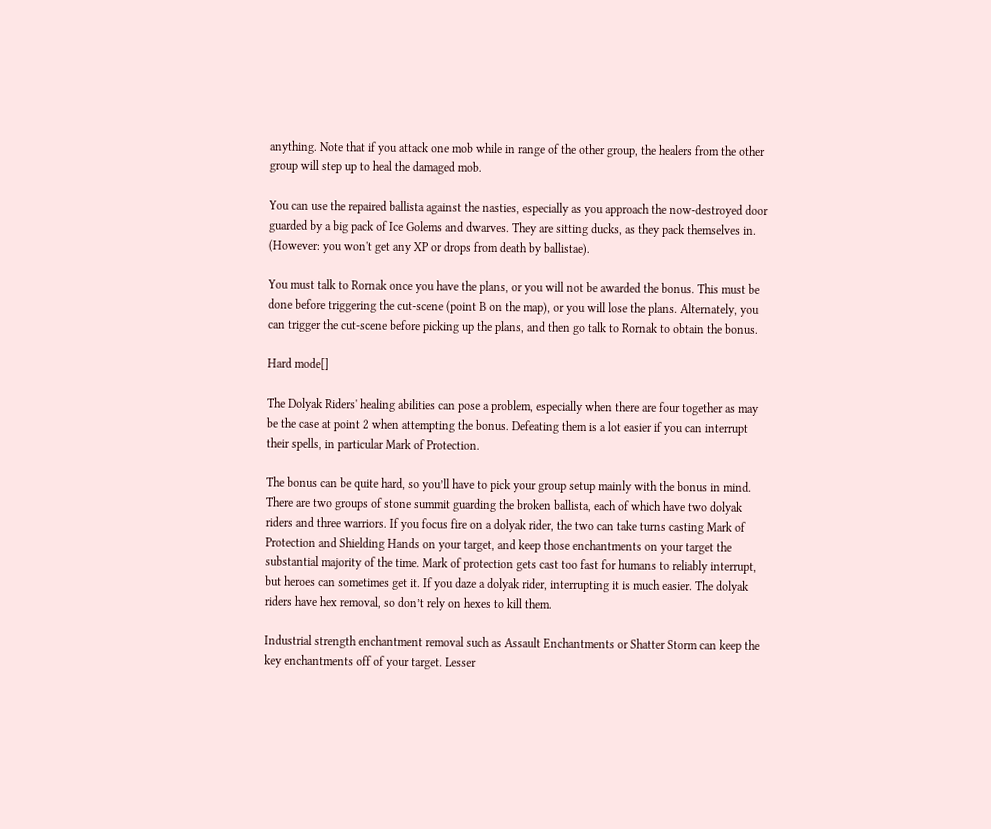anything. Note that if you attack one mob while in range of the other group, the healers from the other group will step up to heal the damaged mob.

You can use the repaired ballista against the nasties, especially as you approach the now-destroyed door guarded by a big pack of Ice Golems and dwarves. They are sitting ducks, as they pack themselves in. (However: you won't get any XP or drops from death by ballistae).

You must talk to Rornak once you have the plans, or you will not be awarded the bonus. This must be done before triggering the cut-scene (point B on the map), or you will lose the plans. Alternately, you can trigger the cut-scene before picking up the plans, and then go talk to Rornak to obtain the bonus.

Hard mode[]

The Dolyak Riders' healing abilities can pose a problem, especially when there are four together as may be the case at point 2 when attempting the bonus. Defeating them is a lot easier if you can interrupt their spells, in particular Mark of Protection.

The bonus can be quite hard, so you’ll have to pick your group setup mainly with the bonus in mind. There are two groups of stone summit guarding the broken ballista, each of which have two dolyak riders and three warriors. If you focus fire on a dolyak rider, the two can take turns casting Mark of Protection and Shielding Hands on your target, and keep those enchantments on your target the substantial majority of the time. Mark of protection gets cast too fast for humans to reliably interrupt, but heroes can sometimes get it. If you daze a dolyak rider, interrupting it is much easier. The dolyak riders have hex removal, so don’t rely on hexes to kill them.

Industrial strength enchantment removal such as Assault Enchantments or Shatter Storm can keep the key enchantments off of your target. Lesser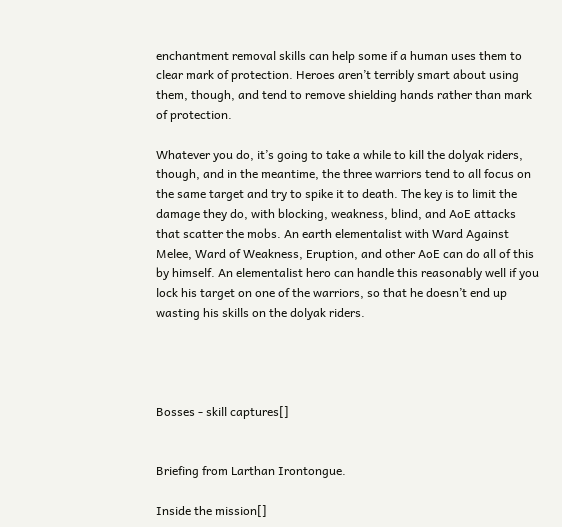enchantment removal skills can help some if a human uses them to clear mark of protection. Heroes aren’t terribly smart about using them, though, and tend to remove shielding hands rather than mark of protection.

Whatever you do, it’s going to take a while to kill the dolyak riders, though, and in the meantime, the three warriors tend to all focus on the same target and try to spike it to death. The key is to limit the damage they do, with blocking, weakness, blind, and AoE attacks that scatter the mobs. An earth elementalist with Ward Against Melee, Ward of Weakness, Eruption, and other AoE can do all of this by himself. An elementalist hero can handle this reasonably well if you lock his target on one of the warriors, so that he doesn’t end up wasting his skills on the dolyak riders.




Bosses - skill captures[]


Briefing from Larthan Irontongue.

Inside the mission[]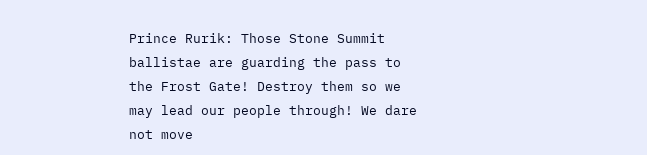Prince Rurik: Those Stone Summit ballistae are guarding the pass to the Frost Gate! Destroy them so we may lead our people through! We dare not move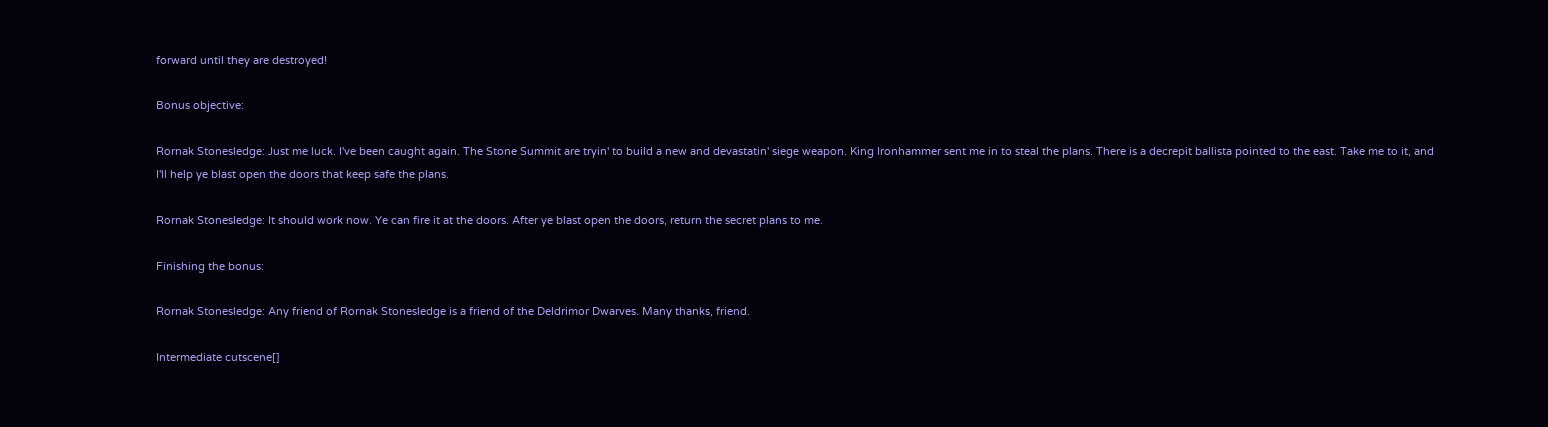forward until they are destroyed!

Bonus objective:

Rornak Stonesledge: Just me luck. I've been caught again. The Stone Summit are tryin' to build a new and devastatin' siege weapon. King Ironhammer sent me in to steal the plans. There is a decrepit ballista pointed to the east. Take me to it, and I'll help ye blast open the doors that keep safe the plans.

Rornak Stonesledge: It should work now. Ye can fire it at the doors. After ye blast open the doors, return the secret plans to me.

Finishing the bonus:

Rornak Stonesledge: Any friend of Rornak Stonesledge is a friend of the Deldrimor Dwarves. Many thanks, friend.

Intermediate cutscene[]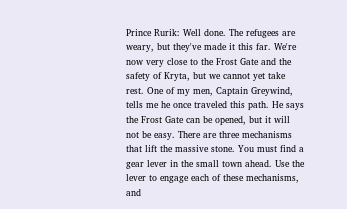Prince Rurik: Well done. The refugees are weary, but they've made it this far. We're now very close to the Frost Gate and the safety of Kryta, but we cannot yet take rest. One of my men, Captain Greywind, tells me he once traveled this path. He says the Frost Gate can be opened, but it will not be easy. There are three mechanisms that lift the massive stone. You must find a gear lever in the small town ahead. Use the lever to engage each of these mechanisms, and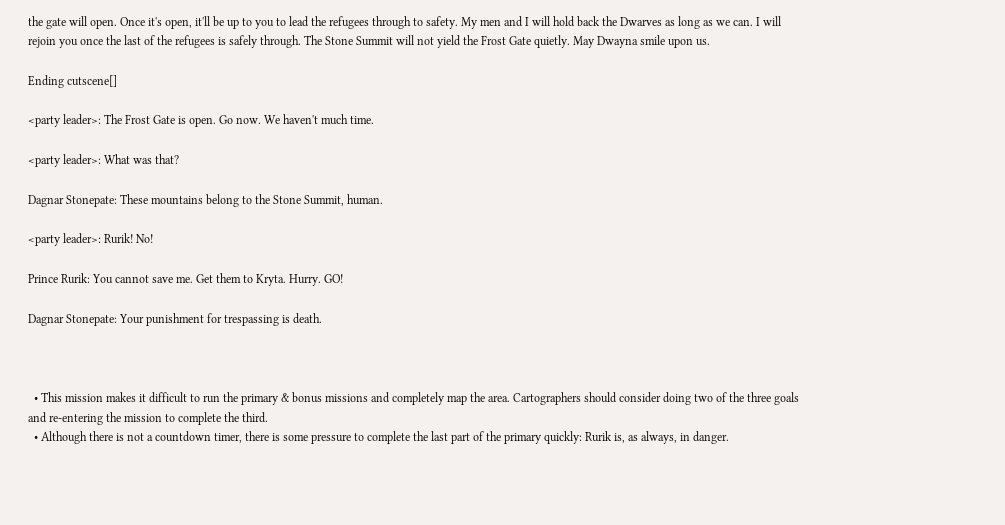the gate will open. Once it's open, it'll be up to you to lead the refugees through to safety. My men and I will hold back the Dwarves as long as we can. I will rejoin you once the last of the refugees is safely through. The Stone Summit will not yield the Frost Gate quietly. May Dwayna smile upon us.

Ending cutscene[]

<party leader>: The Frost Gate is open. Go now. We haven't much time.

<party leader>: What was that?

Dagnar Stonepate: These mountains belong to the Stone Summit, human.

<party leader>: Rurik! No!

Prince Rurik: You cannot save me. Get them to Kryta. Hurry. GO!

Dagnar Stonepate: Your punishment for trespassing is death.



  • This mission makes it difficult to run the primary & bonus missions and completely map the area. Cartographers should consider doing two of the three goals and re-entering the mission to complete the third.
  • Although there is not a countdown timer, there is some pressure to complete the last part of the primary quickly: Rurik is, as always, in danger.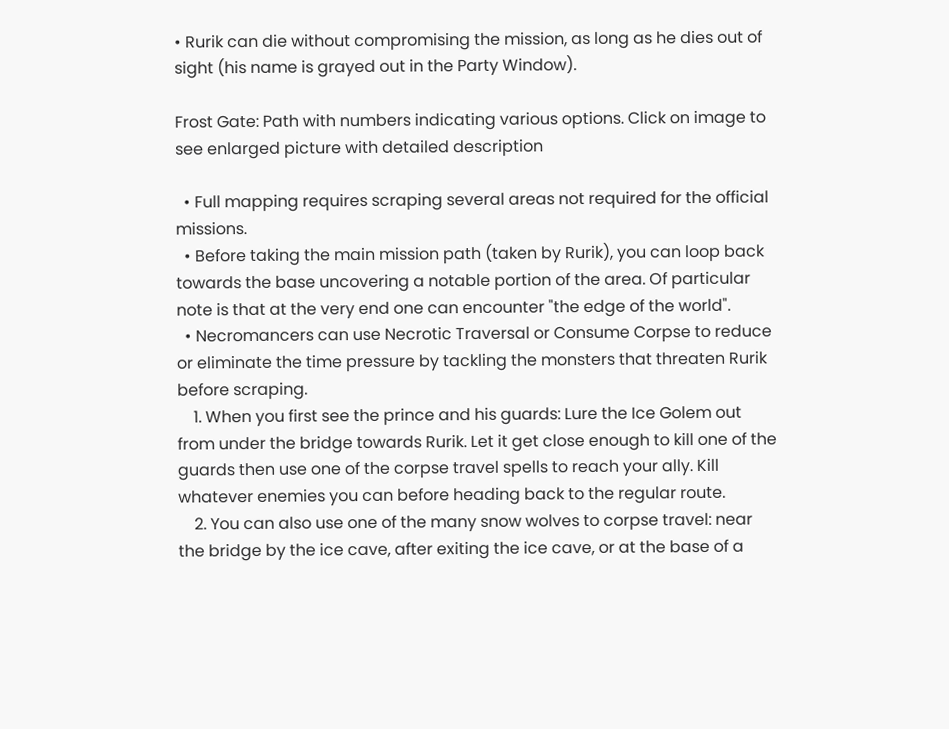• Rurik can die without compromising the mission, as long as he dies out of sight (his name is grayed out in the Party Window).

Frost Gate: Path with numbers indicating various options. Click on image to see enlarged picture with detailed description

  • Full mapping requires scraping several areas not required for the official missions.
  • Before taking the main mission path (taken by Rurik), you can loop back towards the base uncovering a notable portion of the area. Of particular note is that at the very end one can encounter "the edge of the world".
  • Necromancers can use Necrotic Traversal or Consume Corpse to reduce or eliminate the time pressure by tackling the monsters that threaten Rurik before scraping.
    1. When you first see the prince and his guards: Lure the Ice Golem out from under the bridge towards Rurik. Let it get close enough to kill one of the guards then use one of the corpse travel spells to reach your ally. Kill whatever enemies you can before heading back to the regular route.
    2. You can also use one of the many snow wolves to corpse travel: near the bridge by the ice cave, after exiting the ice cave, or at the base of a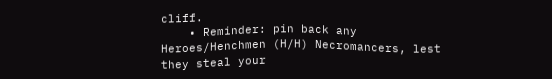cliff.
    • Reminder: pin back any Heroes/Henchmen (H/H) Necromancers, lest they steal your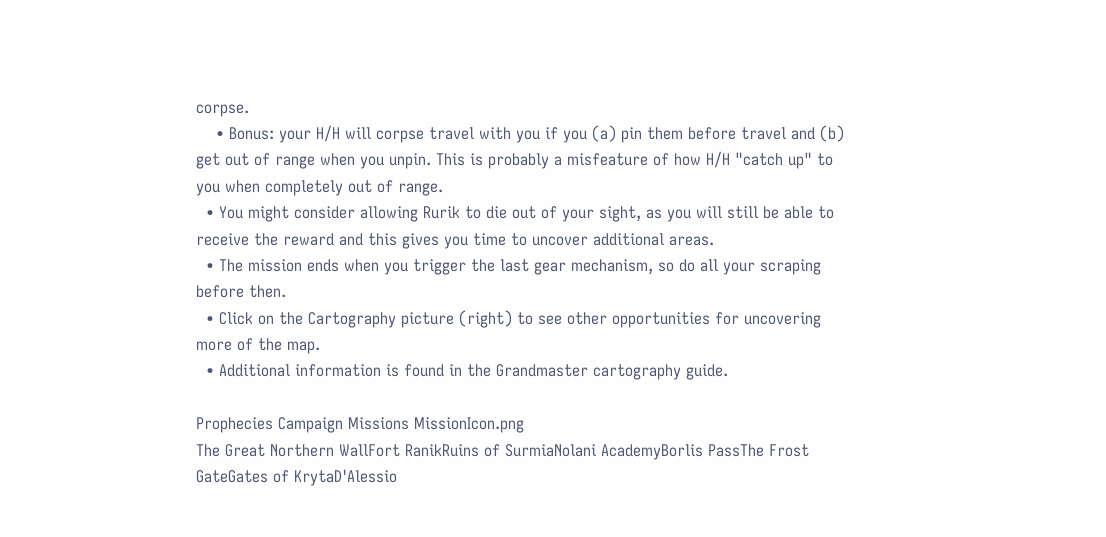corpse.
    • Bonus: your H/H will corpse travel with you if you (a) pin them before travel and (b) get out of range when you unpin. This is probably a misfeature of how H/H "catch up" to you when completely out of range.
  • You might consider allowing Rurik to die out of your sight, as you will still be able to receive the reward and this gives you time to uncover additional areas.
  • The mission ends when you trigger the last gear mechanism, so do all your scraping before then.
  • Click on the Cartography picture (right) to see other opportunities for uncovering more of the map.
  • Additional information is found in the Grandmaster cartography guide.

Prophecies Campaign Missions MissionIcon.png
The Great Northern WallFort RanikRuins of SurmiaNolani AcademyBorlis PassThe Frost GateGates of KrytaD'Alessio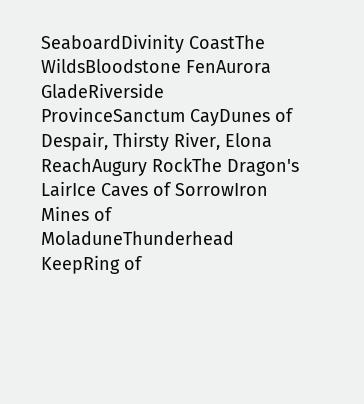SeaboardDivinity CoastThe WildsBloodstone FenAurora GladeRiverside ProvinceSanctum CayDunes of Despair, Thirsty River, Elona ReachAugury RockThe Dragon's LairIce Caves of SorrowIron Mines of MoladuneThunderhead KeepRing of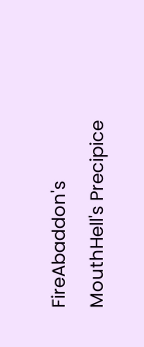FireAbaddon's MouthHell's Precipice